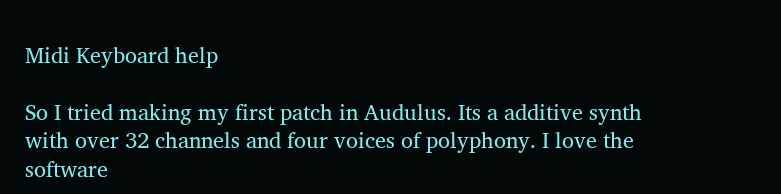Midi Keyboard help

So I tried making my first patch in Audulus. Its a additive synth with over 32 channels and four voices of polyphony. I love the software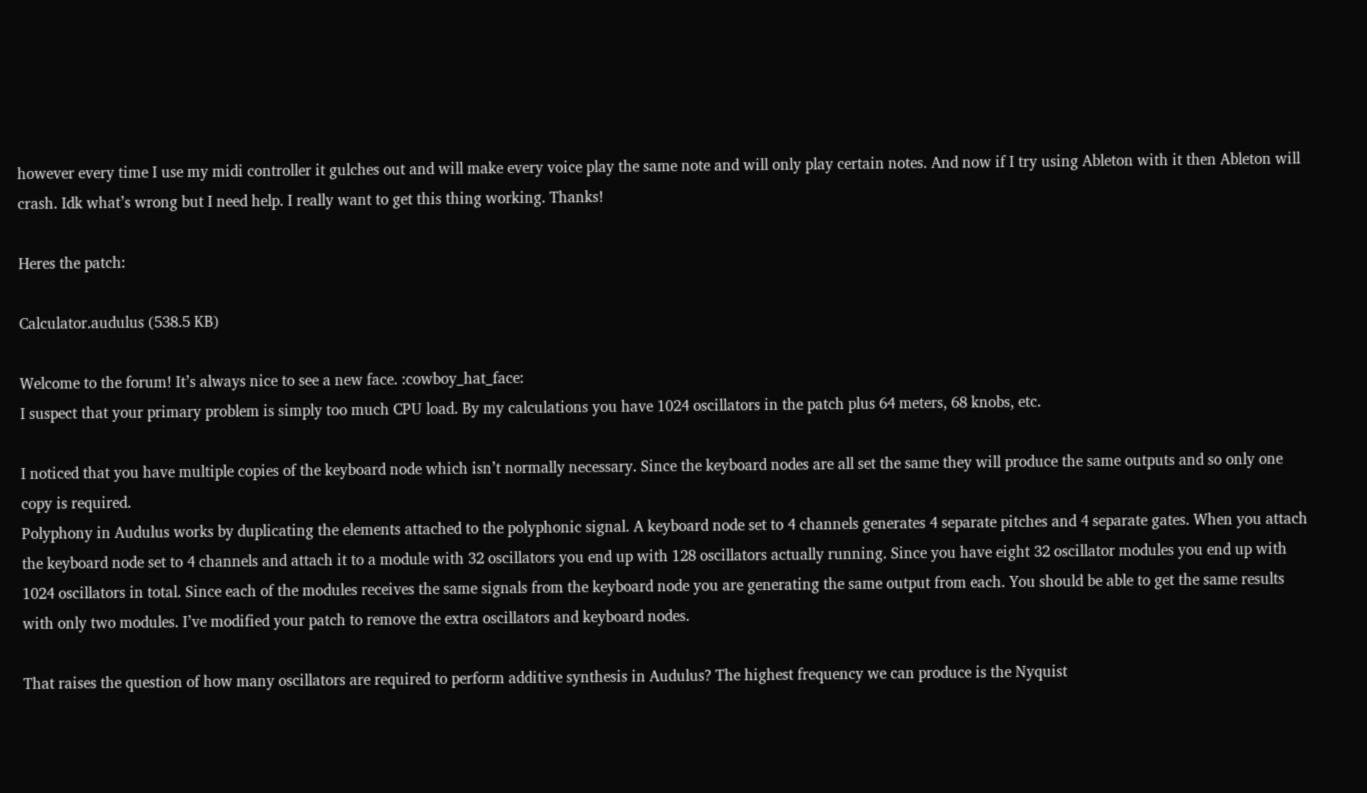however every time I use my midi controller it gulches out and will make every voice play the same note and will only play certain notes. And now if I try using Ableton with it then Ableton will crash. Idk what’s wrong but I need help. I really want to get this thing working. Thanks!

Heres the patch:

Calculator.audulus (538.5 KB)

Welcome to the forum! It’s always nice to see a new face. :cowboy_hat_face:
I suspect that your primary problem is simply too much CPU load. By my calculations you have 1024 oscillators in the patch plus 64 meters, 68 knobs, etc.

I noticed that you have multiple copies of the keyboard node which isn’t normally necessary. Since the keyboard nodes are all set the same they will produce the same outputs and so only one copy is required.
Polyphony in Audulus works by duplicating the elements attached to the polyphonic signal. A keyboard node set to 4 channels generates 4 separate pitches and 4 separate gates. When you attach the keyboard node set to 4 channels and attach it to a module with 32 oscillators you end up with 128 oscillators actually running. Since you have eight 32 oscillator modules you end up with 1024 oscillators in total. Since each of the modules receives the same signals from the keyboard node you are generating the same output from each. You should be able to get the same results with only two modules. I’ve modified your patch to remove the extra oscillators and keyboard nodes.

That raises the question of how many oscillators are required to perform additive synthesis in Audulus? The highest frequency we can produce is the Nyquist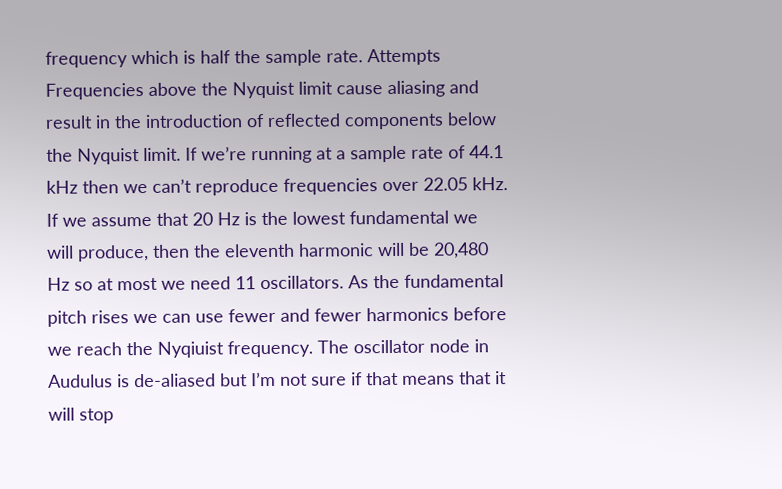frequency which is half the sample rate. Attempts Frequencies above the Nyquist limit cause aliasing and result in the introduction of reflected components below the Nyquist limit. If we’re running at a sample rate of 44.1 kHz then we can’t reproduce frequencies over 22.05 kHz. If we assume that 20 Hz is the lowest fundamental we will produce, then the eleventh harmonic will be 20,480 Hz so at most we need 11 oscillators. As the fundamental pitch rises we can use fewer and fewer harmonics before we reach the Nyqiuist frequency. The oscillator node in Audulus is de-aliased but I’m not sure if that means that it will stop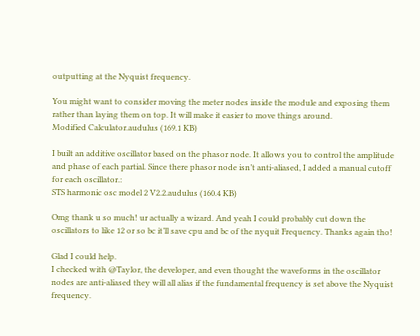outputting at the Nyquist frequency.

You might want to consider moving the meter nodes inside the module and exposing them rather than laying them on top. It will make it easier to move things around.
Modified Calculator.audulus (169.1 KB)

I built an additive oscillator based on the phasor node. It allows you to control the amplitude and phase of each partial. Since there phasor node isn’t anti-aliased, I added a manual cutoff for each oscillator.:
STS harmonic osc model 2 V2.2.audulus (160.4 KB)

Omg thank u so much! ur actually a wizard. And yeah I could probably cut down the oscillators to like 12 or so bc it’ll save cpu and bc of the nyquit Frequency. Thanks again tho!

Glad I could help.
I checked with @Taylor, the developer, and even thought the waveforms in the oscillator nodes are anti-aliased they will all alias if the fundamental frequency is set above the Nyquist frequency.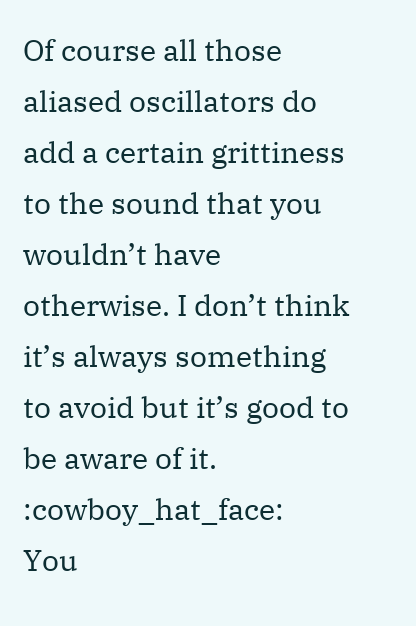Of course all those aliased oscillators do add a certain grittiness to the sound that you wouldn’t have otherwise. I don’t think it’s always something to avoid but it’s good to be aware of it. :cowboy_hat_face:
You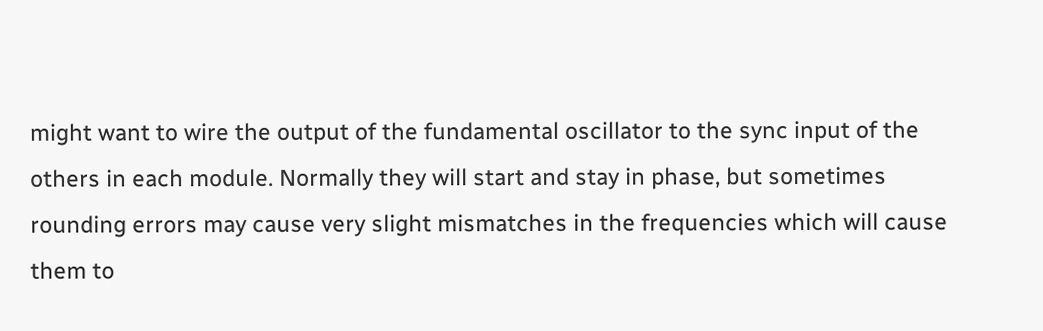might want to wire the output of the fundamental oscillator to the sync input of the others in each module. Normally they will start and stay in phase, but sometimes rounding errors may cause very slight mismatches in the frequencies which will cause them to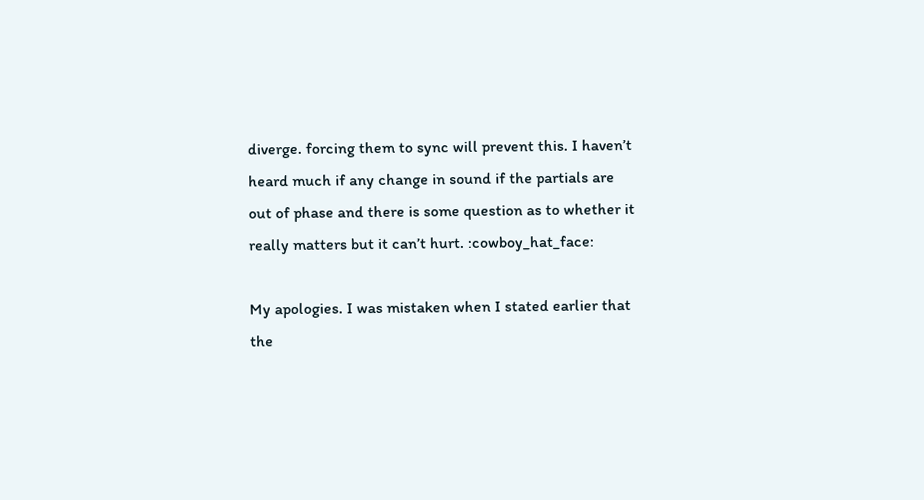diverge. forcing them to sync will prevent this. I haven’t heard much if any change in sound if the partials are out of phase and there is some question as to whether it really matters but it can’t hurt. :cowboy_hat_face:

My apologies. I was mistaken when I stated earlier that the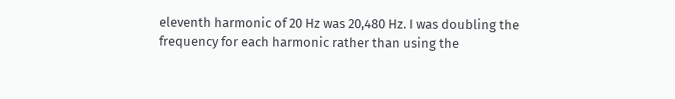eleventh harmonic of 20 Hz was 20,480 Hz. I was doubling the frequency for each harmonic rather than using the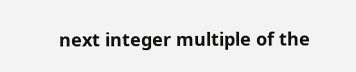next integer multiple of the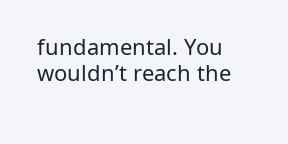fundamental. You wouldn’t reach the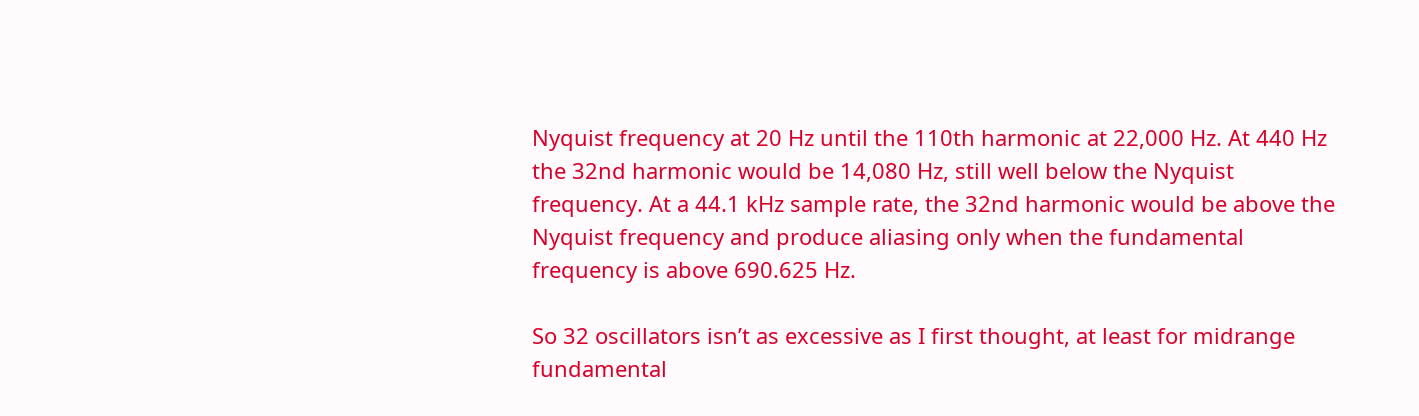Nyquist frequency at 20 Hz until the 110th harmonic at 22,000 Hz. At 440 Hz the 32nd harmonic would be 14,080 Hz, still well below the Nyquist frequency. At a 44.1 kHz sample rate, the 32nd harmonic would be above the Nyquist frequency and produce aliasing only when the fundamental frequency is above 690.625 Hz.

So 32 oscillators isn’t as excessive as I first thought, at least for midrange fundamental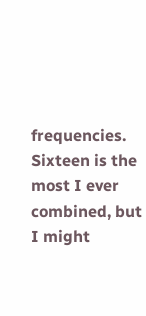frequencies. Sixteen is the most I ever combined, but I might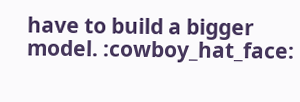have to build a bigger model. :cowboy_hat_face: